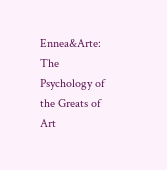Ennea&Arte: The Psychology of the Greats of Art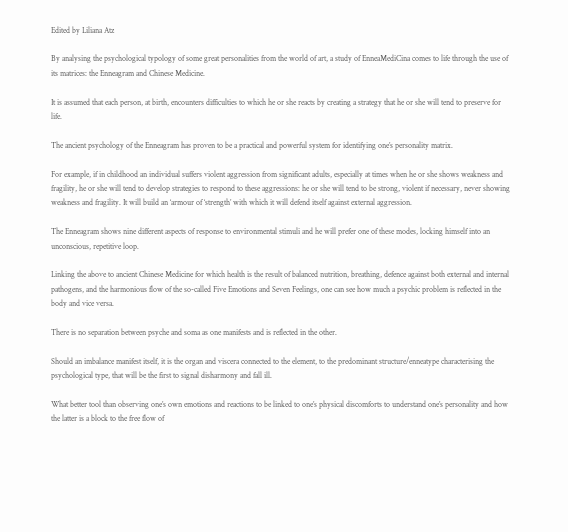Edited by Liliana Atz

By analysing the psychological typology of some great personalities from the world of art, a study of EnneaMediCina comes to life through the use of its matrices: the Enneagram and Chinese Medicine.

It is assumed that each person, at birth, encounters difficulties to which he or she reacts by creating a strategy that he or she will tend to preserve for life.

The ancient psychology of the Enneagram has proven to be a practical and powerful system for identifying one’s personality matrix.

For example, if in childhood an individual suffers violent aggression from significant adults, especially at times when he or she shows weakness and fragility, he or she will tend to develop strategies to respond to these aggressions: he or she will tend to be strong, violent if necessary, never showing weakness and fragility. It will build an ‘armour of ‘strength’ with which it will defend itself against external aggression.

The Enneagram shows nine different aspects of response to environmental stimuli and he will prefer one of these modes, locking himself into an unconscious, repetitive loop.

Linking the above to ancient Chinese Medicine for which health is the result of balanced nutrition, breathing, defence against both external and internal pathogens, and the harmonious flow of the so-called Five Emotions and Seven Feelings, one can see how much a psychic problem is reflected in the body and vice versa.

There is no separation between psyche and soma as one manifests and is reflected in the other.

Should an imbalance manifest itself, it is the organ and viscera connected to the element, to the predominant structure/enneatype characterising the psychological type, that will be the first to signal disharmony and fall ill.

What better tool than observing one’s own emotions and reactions to be linked to one’s physical discomforts to understand one’s personality and how the latter is a block to the free flow of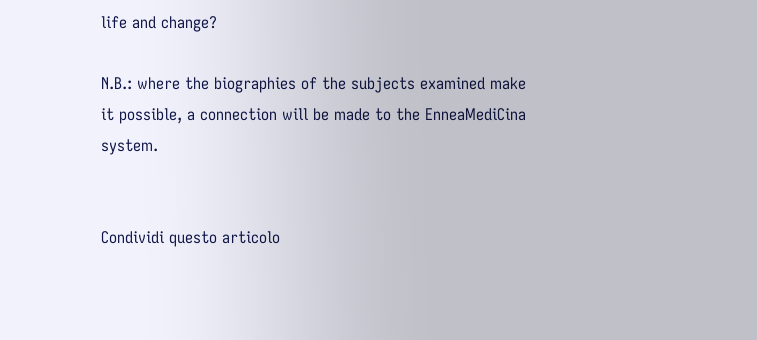life and change?

N.B.: where the biographies of the subjects examined make it possible, a connection will be made to the EnneaMediCina system.


Condividi questo articolo